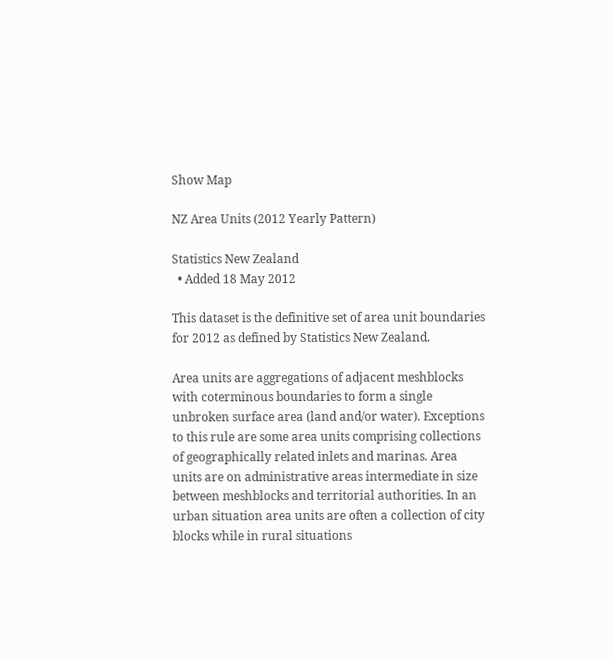Show Map

NZ Area Units (2012 Yearly Pattern)

Statistics New Zealand
  • Added 18 May 2012

This dataset is the definitive set of area unit boundaries for 2012 as defined by Statistics New Zealand.

Area units are aggregations of adjacent meshblocks with coterminous boundaries to form a single unbroken surface area (land and/or water). Exceptions to this rule are some area units comprising collections of geographically related inlets and marinas. Area units are on administrative areas intermediate in size between meshblocks and territorial authorities. In an urban situation area units are often a collection of city blocks while in rural situations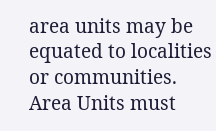area units may be equated to localities or communities. Area Units must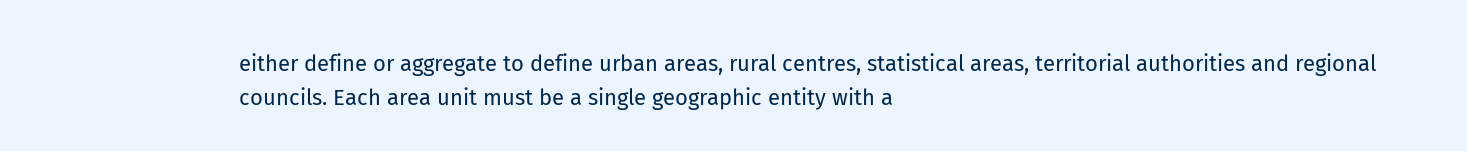either define or aggregate to define urban areas, rural centres, statistical areas, territorial authorities and regional councils. Each area unit must be a single geographic entity with a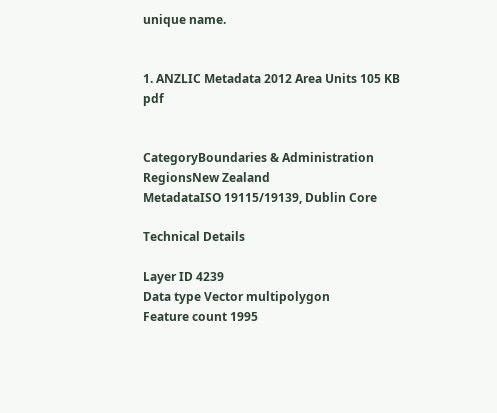unique name.


1. ANZLIC Metadata 2012 Area Units 105 KB pdf


CategoryBoundaries & Administration
RegionsNew Zealand
MetadataISO 19115/19139, Dublin Core

Technical Details

Layer ID 4239
Data type Vector multipolygon
Feature count 1995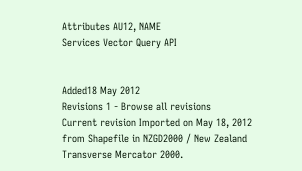Attributes AU12, NAME
Services Vector Query API


Added18 May 2012
Revisions 1 - Browse all revisions
Current revision Imported on May 18, 2012 from Shapefile in NZGD2000 / New Zealand Transverse Mercator 2000.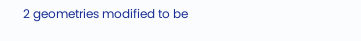2 geometries modified to be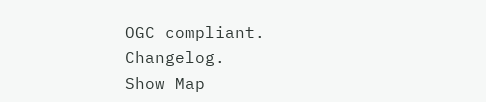OGC compliant. Changelog.
Show Map